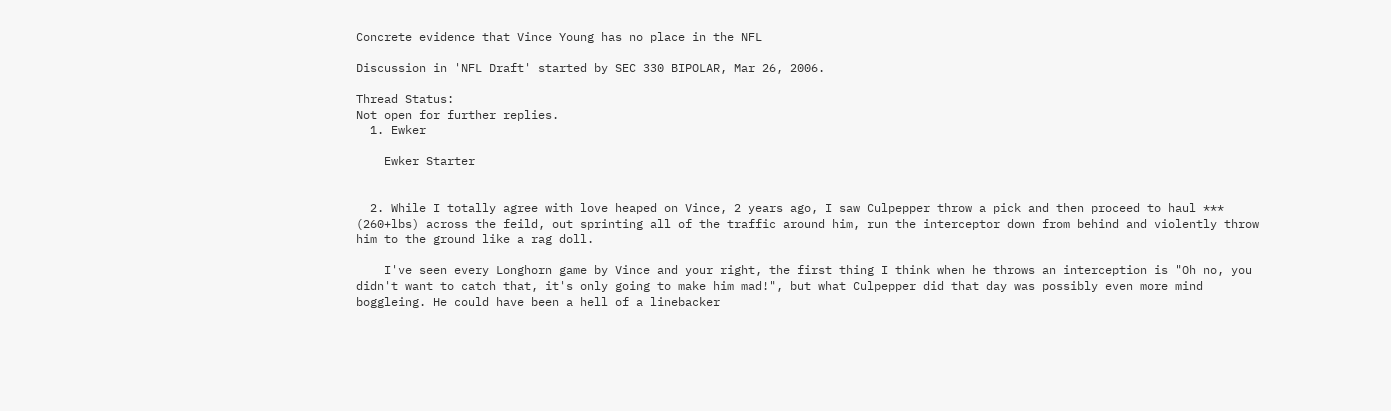Concrete evidence that Vince Young has no place in the NFL

Discussion in 'NFL Draft' started by SEC 330 BIPOLAR, Mar 26, 2006.

Thread Status:
Not open for further replies.
  1. Ewker

    Ewker Starter


  2. While I totally agree with love heaped on Vince, 2 years ago, I saw Culpepper throw a pick and then proceed to haul *** (260+lbs) across the feild, out sprinting all of the traffic around him, run the interceptor down from behind and violently throw him to the ground like a rag doll.

    I've seen every Longhorn game by Vince and your right, the first thing I think when he throws an interception is "Oh no, you didn't want to catch that, it's only going to make him mad!", but what Culpepper did that day was possibly even more mind boggleing. He could have been a hell of a linebacker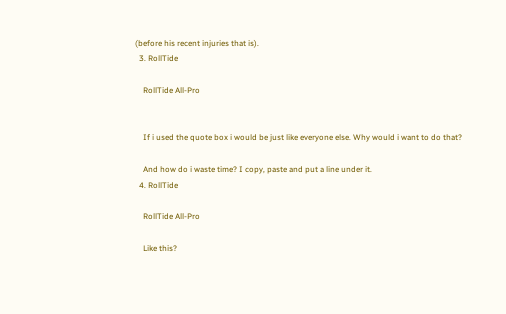(before his recent injuries that is).
  3. RollTide

    RollTide All-Pro


    If i used the quote box i would be just like everyone else. Why would i want to do that?

    And how do i waste time? I copy, paste and put a line under it.
  4. RollTide

    RollTide All-Pro

    Like this?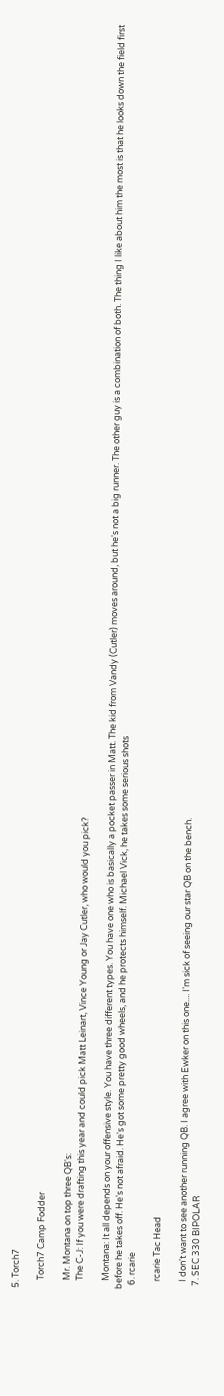5. Torch7

    Torch7 Camp Fodder

    Mr. Montana on top three QB's:
    The C-J: If you were drafting this year and could pick Matt Leinart, Vince Young or Jay Cutler, who would you pick?

    Montana: It all depends on your offensive style. You have three different types. You have one who is basically a pocket passer in Matt. The kid from Vandy (Cutler) moves around, but he's not a big runner. The other guy is a combination of both. The thing I like about him the most is that he looks down the field first before he takes off. He's not afraid. He's got some pretty good wheels, and he protects himself. Michael Vick, he takes some serious shots
  6. rcarie

    rcarie Tac Head

    I don't want to see another running QB. I agree with Ewker on this one.... I'm sick of seeing our star QB on the bench.
  7. SEC 330 BIPOLAR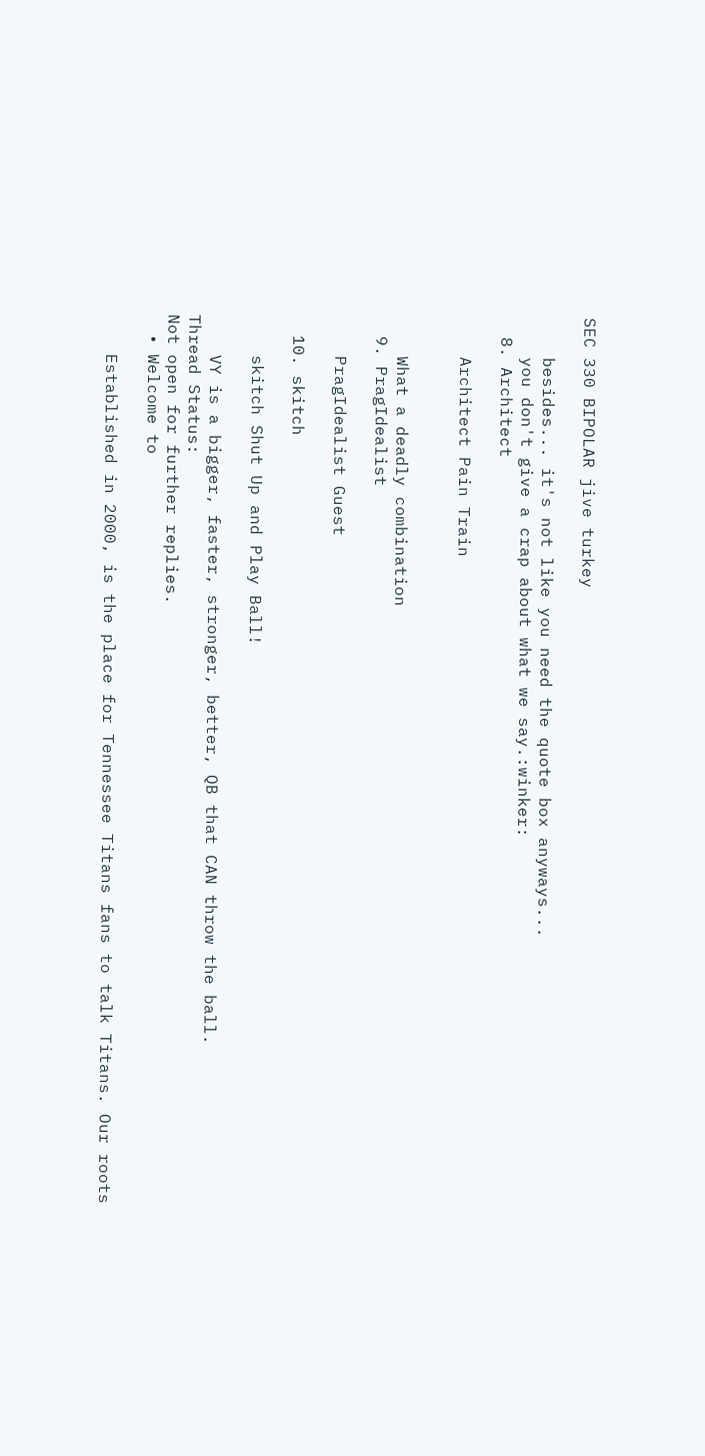SEC 330 BIPOLAR jive turkey

    besides... it's not like you need the quote box anyways...
    you don't give a crap about what we say.:winker:
  8. Architect

    Architect Pain Train


    What a deadly combination
  9. PragIdealist

    PragIdealist Guest

  10. skitch

    skitch Shut Up and Play Ball!

    VY is a bigger, faster, stronger, better, QB that CAN throw the ball.
Thread Status:
Not open for further replies.
  • Welcome to

    Established in 2000, is the place for Tennessee Titans fans to talk Titans. Our roots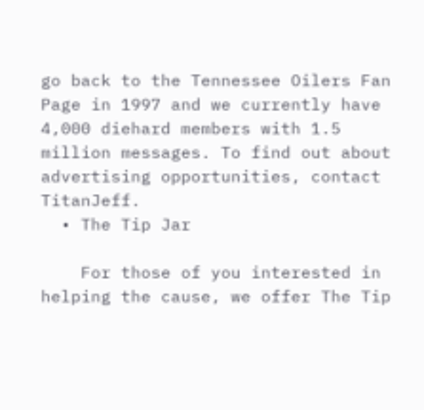go back to the Tennessee Oilers Fan Page in 1997 and we currently have 4,000 diehard members with 1.5 million messages. To find out about advertising opportunities, contact TitanJeff.
  • The Tip Jar

    For those of you interested in helping the cause, we offer The Tip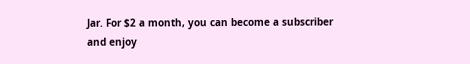Jar. For $2 a month, you can become a subscriber and enjoy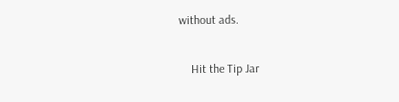without ads.

    Hit the Tip Jar